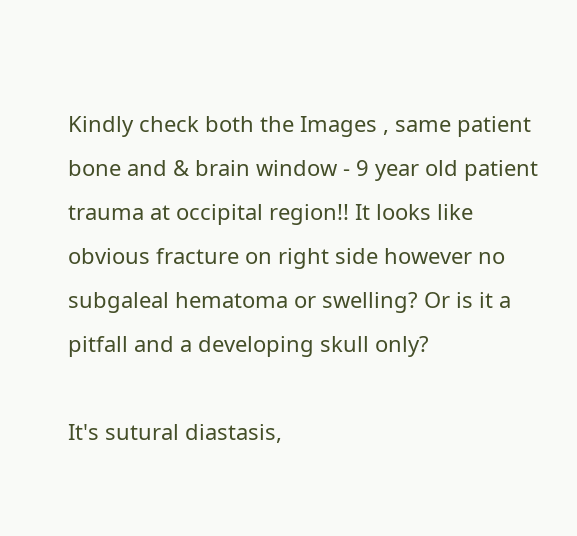Kindly check both the Images , same patient bone and & brain window - 9 year old patient trauma at occipital region!! It looks like obvious fracture on right side however no subgaleal hematoma or swelling? Or is it a pitfall and a developing skull only?

It's sutural diastasis,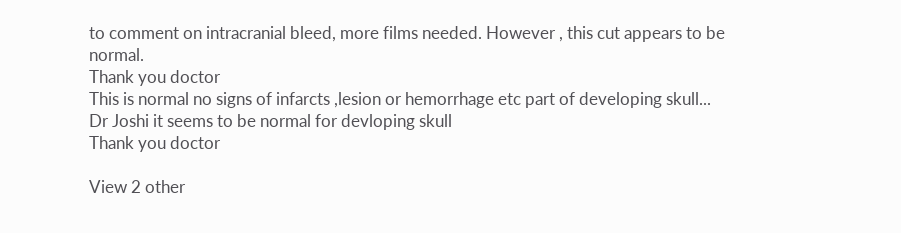to comment on intracranial bleed, more films needed. However , this cut appears to be normal.
Thank you doctor
This is normal no signs of infarcts ,lesion or hemorrhage etc part of developing skull...
Dr Joshi it seems to be normal for devloping skull
Thank you doctor

View 2 other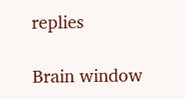replies

Brain window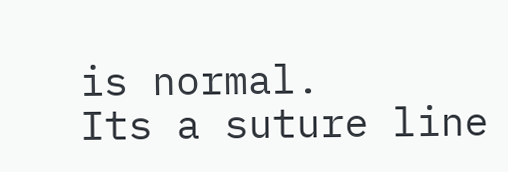is normal.
Its a suture line